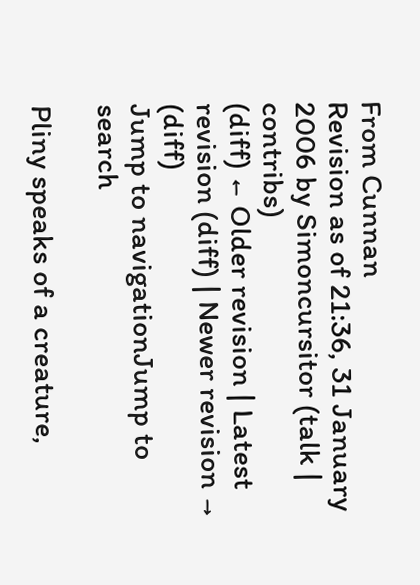From Cunnan
Revision as of 21:36, 31 January 2006 by Simoncursitor (talk | contribs)
(diff) ← Older revision | Latest revision (diff) | Newer revision → (diff)
Jump to navigationJump to search

Pliny speaks of a creature,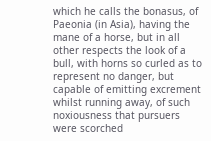which he calls the bonasus, of Paeonia (in Asia), having the mane of a horse, but in all other respects the look of a bull, with horns so curled as to represent no danger, but capable of emitting excrement whilst running away, of such noxiousness that pursuers were scorched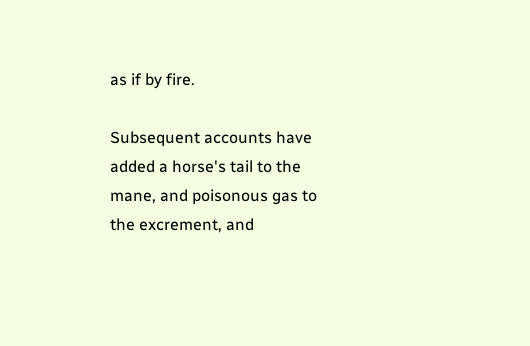as if by fire.

Subsequent accounts have added a horse's tail to the mane, and poisonous gas to the excrement, and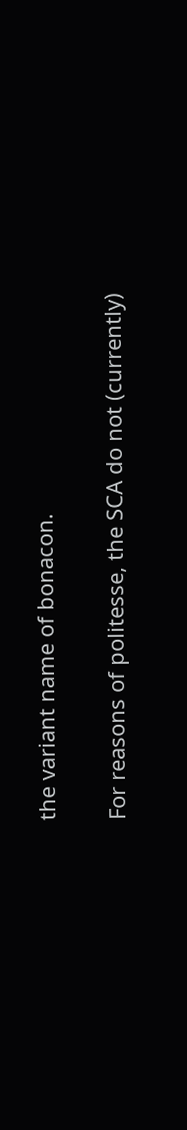the variant name of bonacon.

For reasons of politesse, the SCA do not (currently)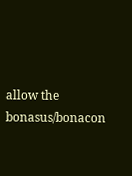allow the bonasus/bonacon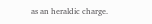as an heraldic charge.